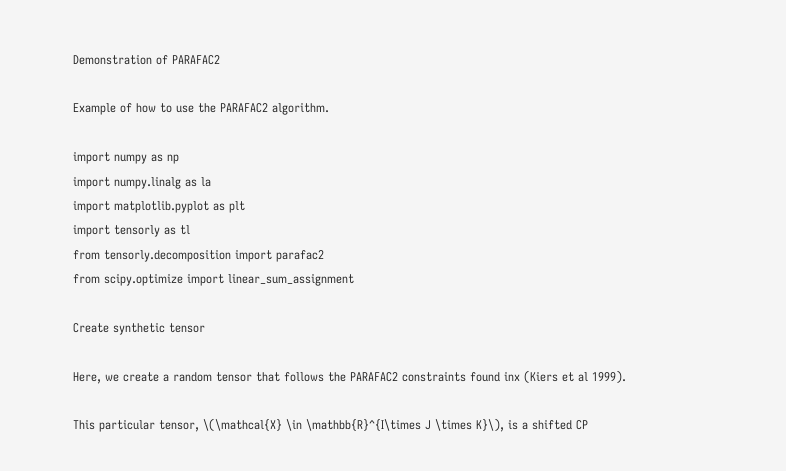Demonstration of PARAFAC2

Example of how to use the PARAFAC2 algorithm.

import numpy as np
import numpy.linalg as la
import matplotlib.pyplot as plt
import tensorly as tl
from tensorly.decomposition import parafac2
from scipy.optimize import linear_sum_assignment

Create synthetic tensor

Here, we create a random tensor that follows the PARAFAC2 constraints found inx (Kiers et al 1999).

This particular tensor, \(\mathcal{X} \in \mathbb{R}^{I\times J \times K}\), is a shifted CP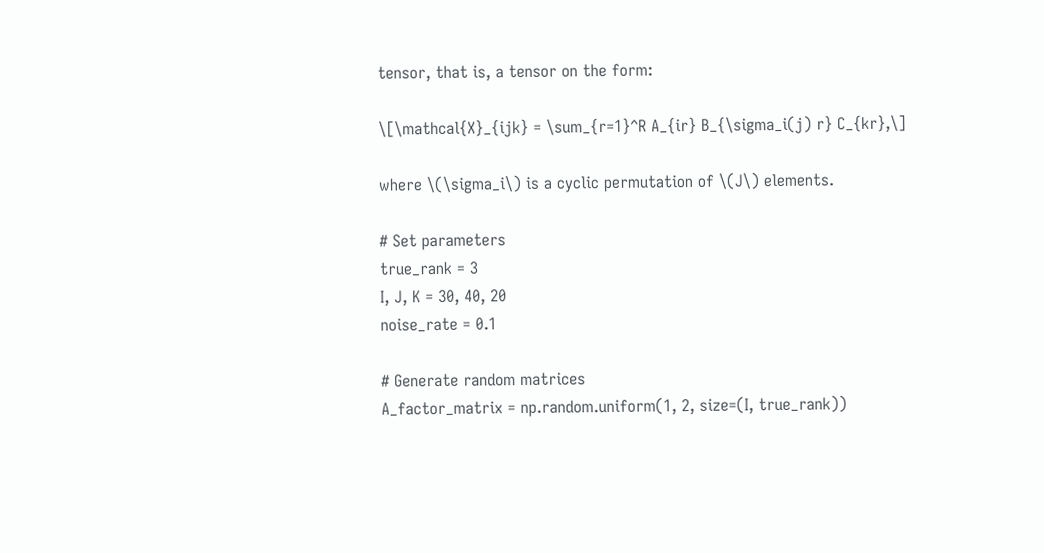tensor, that is, a tensor on the form:

\[\mathcal{X}_{ijk} = \sum_{r=1}^R A_{ir} B_{\sigma_i(j) r} C_{kr},\]

where \(\sigma_i\) is a cyclic permutation of \(J\) elements.

# Set parameters
true_rank = 3
I, J, K = 30, 40, 20
noise_rate = 0.1

# Generate random matrices
A_factor_matrix = np.random.uniform(1, 2, size=(I, true_rank))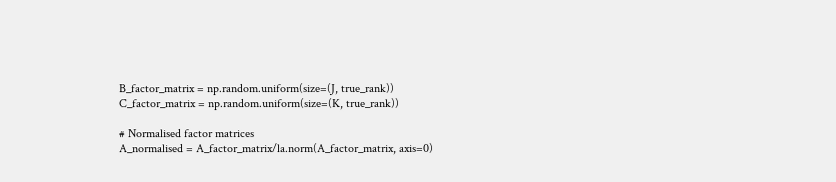B_factor_matrix = np.random.uniform(size=(J, true_rank))
C_factor_matrix = np.random.uniform(size=(K, true_rank))

# Normalised factor matrices
A_normalised = A_factor_matrix/la.norm(A_factor_matrix, axis=0)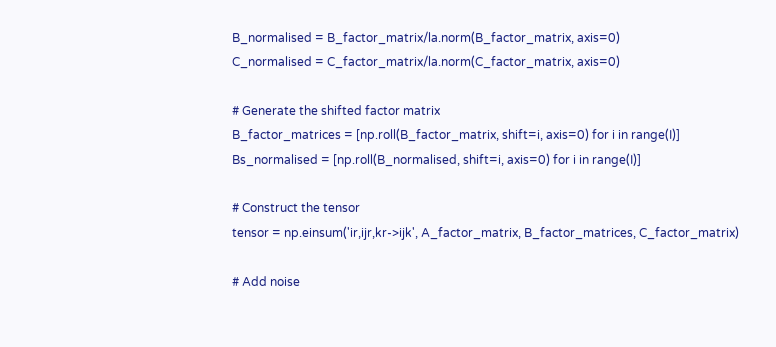B_normalised = B_factor_matrix/la.norm(B_factor_matrix, axis=0)
C_normalised = C_factor_matrix/la.norm(C_factor_matrix, axis=0)

# Generate the shifted factor matrix
B_factor_matrices = [np.roll(B_factor_matrix, shift=i, axis=0) for i in range(I)]
Bs_normalised = [np.roll(B_normalised, shift=i, axis=0) for i in range(I)]

# Construct the tensor
tensor = np.einsum('ir,ijr,kr->ijk', A_factor_matrix, B_factor_matrices, C_factor_matrix)

# Add noise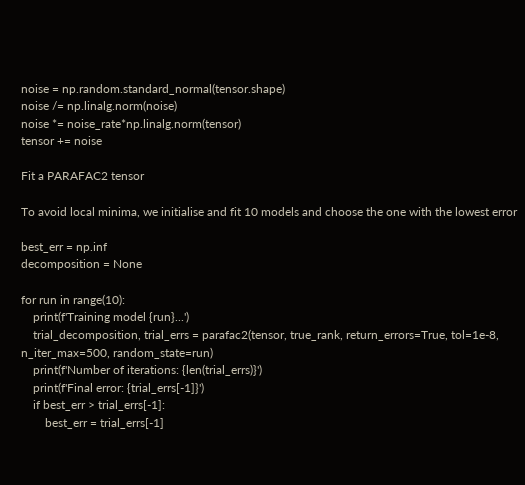noise = np.random.standard_normal(tensor.shape)
noise /= np.linalg.norm(noise)
noise *= noise_rate*np.linalg.norm(tensor)
tensor += noise

Fit a PARAFAC2 tensor

To avoid local minima, we initialise and fit 10 models and choose the one with the lowest error

best_err = np.inf
decomposition = None

for run in range(10):
    print(f'Training model {run}...')
    trial_decomposition, trial_errs = parafac2(tensor, true_rank, return_errors=True, tol=1e-8, n_iter_max=500, random_state=run)
    print(f'Number of iterations: {len(trial_errs)}')
    print(f'Final error: {trial_errs[-1]}')
    if best_err > trial_errs[-1]:
        best_err = trial_errs[-1]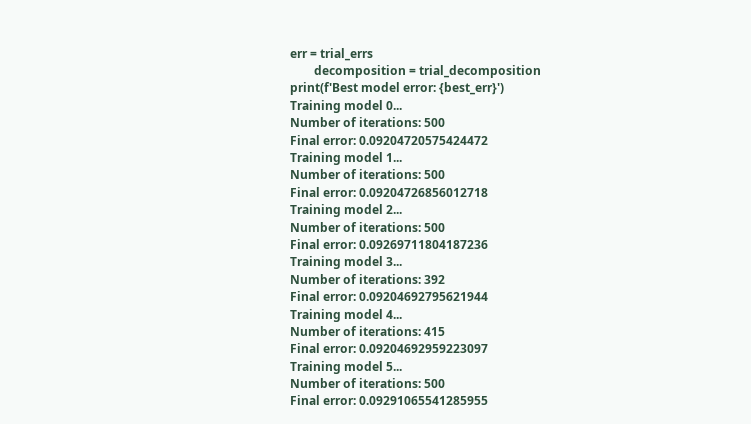err = trial_errs
        decomposition = trial_decomposition
print(f'Best model error: {best_err}')
Training model 0...
Number of iterations: 500
Final error: 0.09204720575424472
Training model 1...
Number of iterations: 500
Final error: 0.09204726856012718
Training model 2...
Number of iterations: 500
Final error: 0.09269711804187236
Training model 3...
Number of iterations: 392
Final error: 0.09204692795621944
Training model 4...
Number of iterations: 415
Final error: 0.09204692959223097
Training model 5...
Number of iterations: 500
Final error: 0.09291065541285955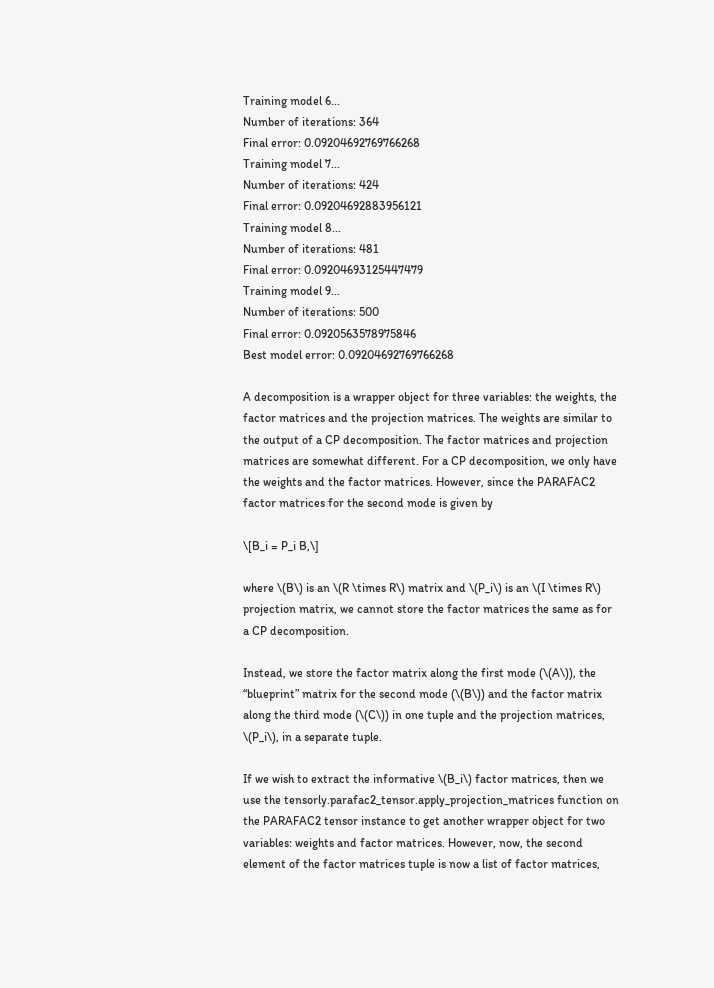Training model 6...
Number of iterations: 364
Final error: 0.09204692769766268
Training model 7...
Number of iterations: 424
Final error: 0.09204692883956121
Training model 8...
Number of iterations: 481
Final error: 0.09204693125447479
Training model 9...
Number of iterations: 500
Final error: 0.0920563578975846
Best model error: 0.09204692769766268

A decomposition is a wrapper object for three variables: the weights, the factor matrices and the projection matrices. The weights are similar to the output of a CP decomposition. The factor matrices and projection matrices are somewhat different. For a CP decomposition, we only have the weights and the factor matrices. However, since the PARAFAC2 factor matrices for the second mode is given by

\[B_i = P_i B,\]

where \(B\) is an \(R \times R\) matrix and \(P_i\) is an \(I \times R\) projection matrix, we cannot store the factor matrices the same as for a CP decomposition.

Instead, we store the factor matrix along the first mode (\(A\)), the “blueprint” matrix for the second mode (\(B\)) and the factor matrix along the third mode (\(C\)) in one tuple and the projection matrices, \(P_i\), in a separate tuple.

If we wish to extract the informative \(B_i\) factor matrices, then we use the tensorly.parafac2_tensor.apply_projection_matrices function on the PARAFAC2 tensor instance to get another wrapper object for two variables: weights and factor matrices. However, now, the second element of the factor matrices tuple is now a list of factor matrices,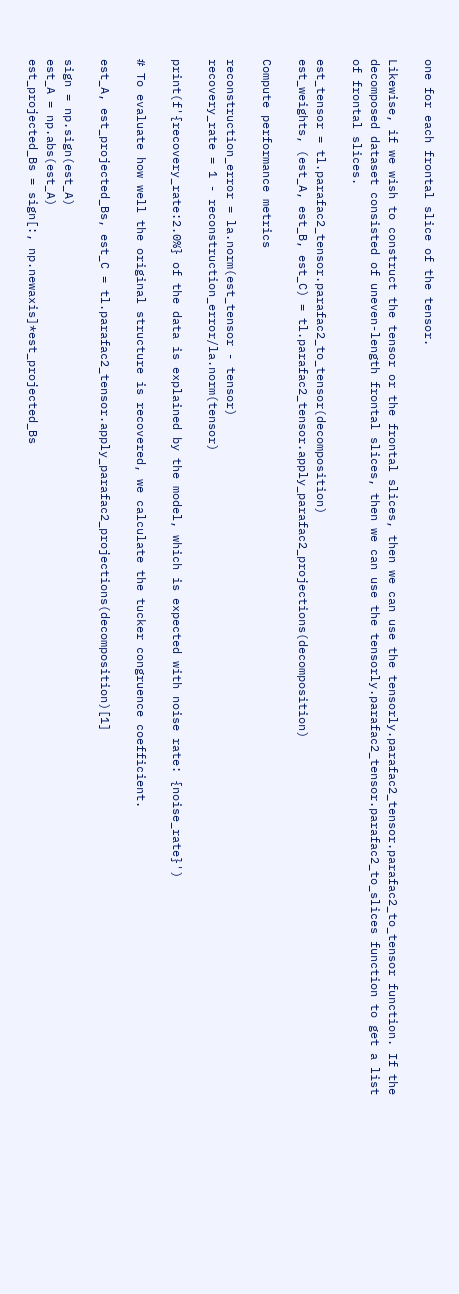one for each frontal slice of the tensor.

Likewise, if we wish to construct the tensor or the frontal slices, then we can use the tensorly.parafac2_tensor.parafac2_to_tensor function. If the decomposed dataset consisted of uneven-length frontal slices, then we can use the tensorly.parafac2_tensor.parafac2_to_slices function to get a list of frontal slices.

est_tensor = tl.parafac2_tensor.parafac2_to_tensor(decomposition)
est_weights, (est_A, est_B, est_C) = tl.parafac2_tensor.apply_parafac2_projections(decomposition)

Compute performance metrics

reconstruction_error = la.norm(est_tensor - tensor)
recovery_rate = 1 - reconstruction_error/la.norm(tensor)

print(f'{recovery_rate:2.0%} of the data is explained by the model, which is expected with noise rate: {noise_rate}')

# To evaluate how well the original structure is recovered, we calculate the tucker congruence coefficient.

est_A, est_projected_Bs, est_C = tl.parafac2_tensor.apply_parafac2_projections(decomposition)[1]

sign = np.sign(est_A)
est_A = np.abs(est_A)
est_projected_Bs = sign[:, np.newaxis]*est_projected_Bs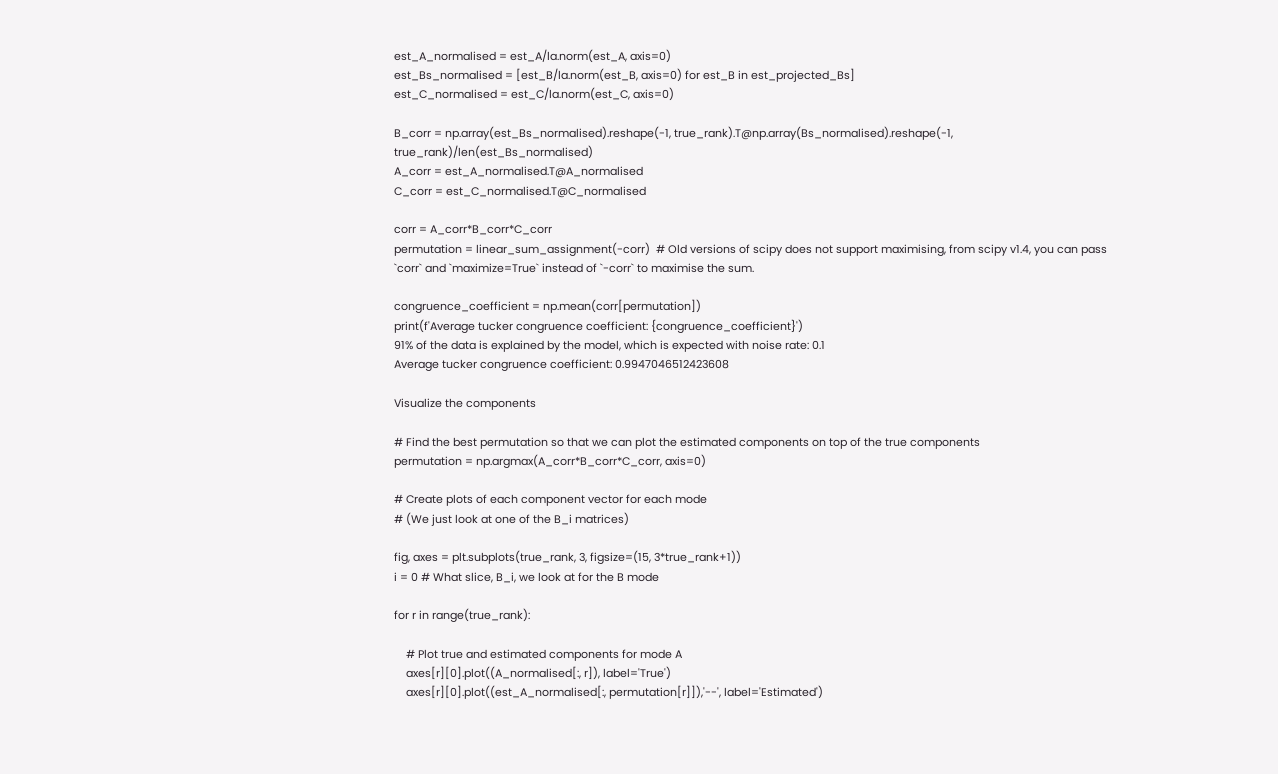est_A_normalised = est_A/la.norm(est_A, axis=0)
est_Bs_normalised = [est_B/la.norm(est_B, axis=0) for est_B in est_projected_Bs]
est_C_normalised = est_C/la.norm(est_C, axis=0)

B_corr = np.array(est_Bs_normalised).reshape(-1, true_rank).T@np.array(Bs_normalised).reshape(-1, true_rank)/len(est_Bs_normalised)
A_corr = est_A_normalised.T@A_normalised
C_corr = est_C_normalised.T@C_normalised

corr = A_corr*B_corr*C_corr
permutation = linear_sum_assignment(-corr)  # Old versions of scipy does not support maximising, from scipy v1.4, you can pass `corr` and `maximize=True` instead of `-corr` to maximise the sum.

congruence_coefficient = np.mean(corr[permutation])
print(f'Average tucker congruence coefficient: {congruence_coefficient}')
91% of the data is explained by the model, which is expected with noise rate: 0.1
Average tucker congruence coefficient: 0.9947046512423608

Visualize the components

# Find the best permutation so that we can plot the estimated components on top of the true components
permutation = np.argmax(A_corr*B_corr*C_corr, axis=0)

# Create plots of each component vector for each mode
# (We just look at one of the B_i matrices)

fig, axes = plt.subplots(true_rank, 3, figsize=(15, 3*true_rank+1))
i = 0 # What slice, B_i, we look at for the B mode

for r in range(true_rank):

    # Plot true and estimated components for mode A
    axes[r][0].plot((A_normalised[:, r]), label='True')
    axes[r][0].plot((est_A_normalised[:, permutation[r]]),'--', label='Estimated')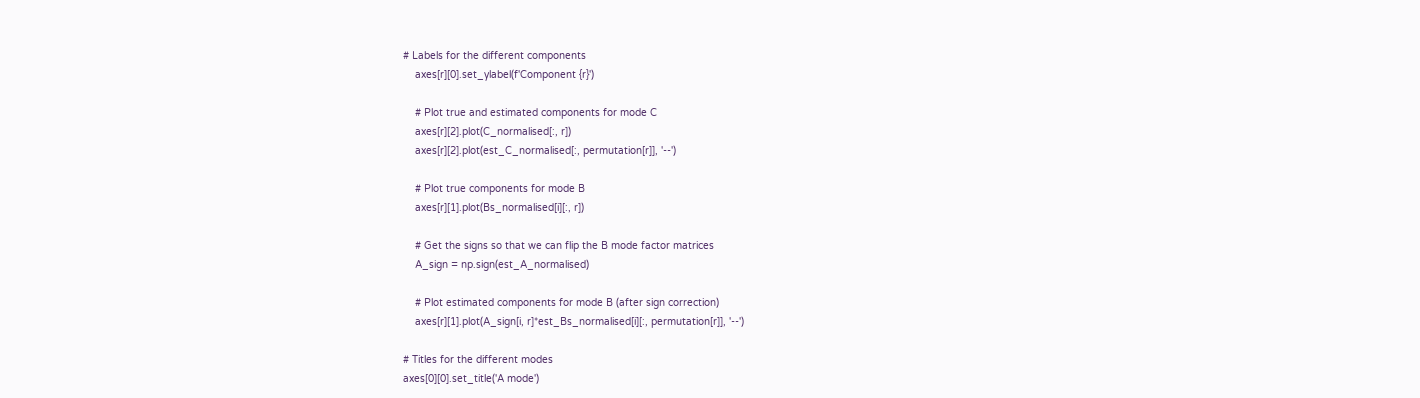# Labels for the different components
    axes[r][0].set_ylabel(f'Component {r}')

    # Plot true and estimated components for mode C
    axes[r][2].plot(C_normalised[:, r])
    axes[r][2].plot(est_C_normalised[:, permutation[r]], '--')

    # Plot true components for mode B
    axes[r][1].plot(Bs_normalised[i][:, r])

    # Get the signs so that we can flip the B mode factor matrices
    A_sign = np.sign(est_A_normalised)

    # Plot estimated components for mode B (after sign correction)
    axes[r][1].plot(A_sign[i, r]*est_Bs_normalised[i][:, permutation[r]], '--')

# Titles for the different modes
axes[0][0].set_title('A mode')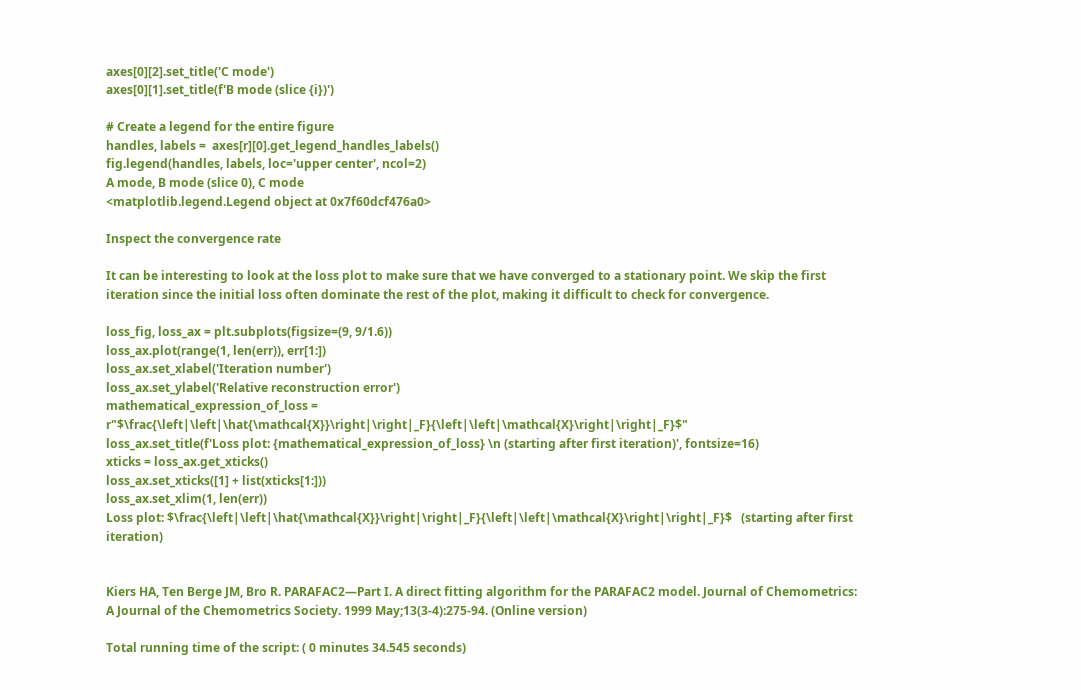axes[0][2].set_title('C mode')
axes[0][1].set_title(f'B mode (slice {i})')

# Create a legend for the entire figure
handles, labels =  axes[r][0].get_legend_handles_labels()
fig.legend(handles, labels, loc='upper center', ncol=2)
A mode, B mode (slice 0), C mode
<matplotlib.legend.Legend object at 0x7f60dcf476a0>

Inspect the convergence rate

It can be interesting to look at the loss plot to make sure that we have converged to a stationary point. We skip the first iteration since the initial loss often dominate the rest of the plot, making it difficult to check for convergence.

loss_fig, loss_ax = plt.subplots(figsize=(9, 9/1.6))
loss_ax.plot(range(1, len(err)), err[1:])
loss_ax.set_xlabel('Iteration number')
loss_ax.set_ylabel('Relative reconstruction error')
mathematical_expression_of_loss = r"$\frac{\left|\left|\hat{\mathcal{X}}\right|\right|_F}{\left|\left|\mathcal{X}\right|\right|_F}$"
loss_ax.set_title(f'Loss plot: {mathematical_expression_of_loss} \n (starting after first iteration)', fontsize=16)
xticks = loss_ax.get_xticks()
loss_ax.set_xticks([1] + list(xticks[1:]))
loss_ax.set_xlim(1, len(err))
Loss plot: $\frac{\left|\left|\hat{\mathcal{X}}\right|\right|_F}{\left|\left|\mathcal{X}\right|\right|_F}$   (starting after first iteration)


Kiers HA, Ten Berge JM, Bro R. PARAFAC2—Part I. A direct fitting algorithm for the PARAFAC2 model. Journal of Chemometrics: A Journal of the Chemometrics Society. 1999 May;13(3‐4):275-94. (Online version)

Total running time of the script: ( 0 minutes 34.545 seconds)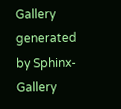Gallery generated by Sphinx-Gallery